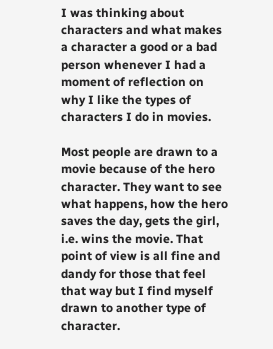I was thinking about characters and what makes a character a good or a bad person whenever I had a moment of reflection on why I like the types of characters I do in movies.

Most people are drawn to a movie because of the hero character. They want to see what happens, how the hero saves the day, gets the girl, i.e. wins the movie. That point of view is all fine and dandy for those that feel that way but I find myself drawn to another type of character.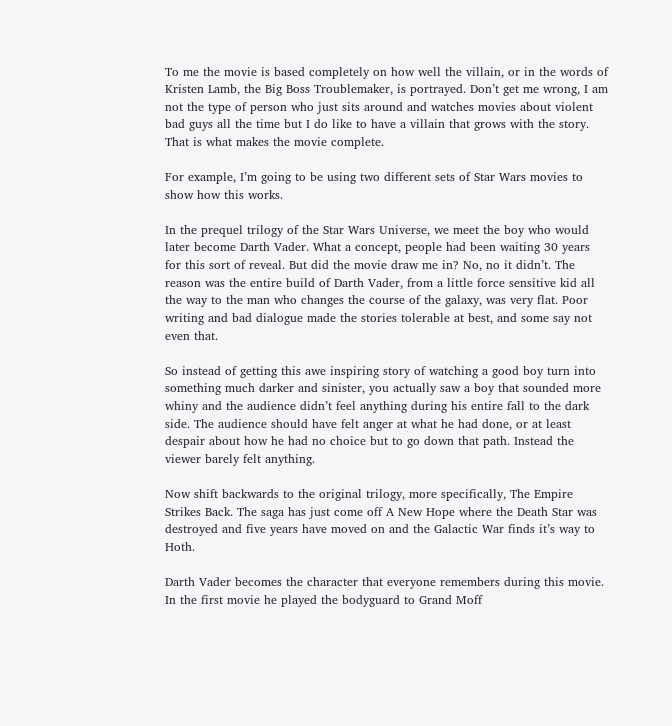To me the movie is based completely on how well the villain, or in the words of Kristen Lamb, the Big Boss Troublemaker, is portrayed. Don’t get me wrong, I am not the type of person who just sits around and watches movies about violent bad guys all the time but I do like to have a villain that grows with the story. That is what makes the movie complete.

For example, I’m going to be using two different sets of Star Wars movies to show how this works.

In the prequel trilogy of the Star Wars Universe, we meet the boy who would later become Darth Vader. What a concept, people had been waiting 30 years for this sort of reveal. But did the movie draw me in? No, no it didn’t. The reason was the entire build of Darth Vader, from a little force sensitive kid all the way to the man who changes the course of the galaxy, was very flat. Poor writing and bad dialogue made the stories tolerable at best, and some say not even that.

So instead of getting this awe inspiring story of watching a good boy turn into something much darker and sinister, you actually saw a boy that sounded more whiny and the audience didn’t feel anything during his entire fall to the dark side. The audience should have felt anger at what he had done, or at least despair about how he had no choice but to go down that path. Instead the viewer barely felt anything.

Now shift backwards to the original trilogy, more specifically, The Empire Strikes Back. The saga has just come off A New Hope where the Death Star was destroyed and five years have moved on and the Galactic War finds it’s way to Hoth.

Darth Vader becomes the character that everyone remembers during this movie. In the first movie he played the bodyguard to Grand Moff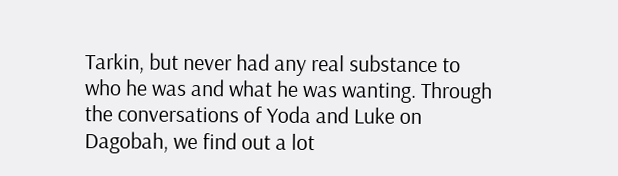Tarkin, but never had any real substance to who he was and what he was wanting. Through the conversations of Yoda and Luke on Dagobah, we find out a lot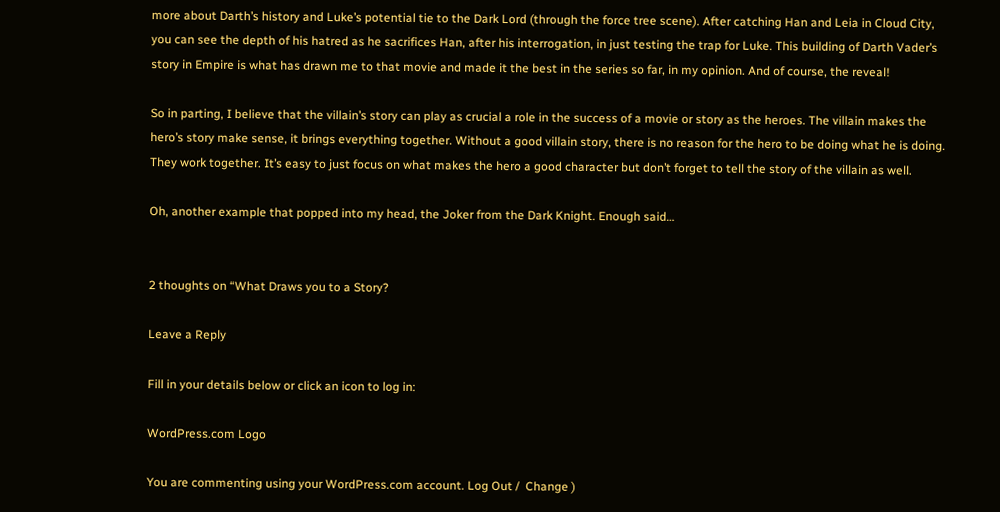more about Darth’s history and Luke’s potential tie to the Dark Lord (through the force tree scene). After catching Han and Leia in Cloud City, you can see the depth of his hatred as he sacrifices Han, after his interrogation, in just testing the trap for Luke. This building of Darth Vader’s story in Empire is what has drawn me to that movie and made it the best in the series so far, in my opinion. And of course, the reveal!

So in parting, I believe that the villain’s story can play as crucial a role in the success of a movie or story as the heroes. The villain makes the hero’s story make sense, it brings everything together. Without a good villain story, there is no reason for the hero to be doing what he is doing. They work together. It’s easy to just focus on what makes the hero a good character but don’t forget to tell the story of the villain as well.

Oh, another example that popped into my head, the Joker from the Dark Knight. Enough said…


2 thoughts on “What Draws you to a Story?

Leave a Reply

Fill in your details below or click an icon to log in:

WordPress.com Logo

You are commenting using your WordPress.com account. Log Out /  Change )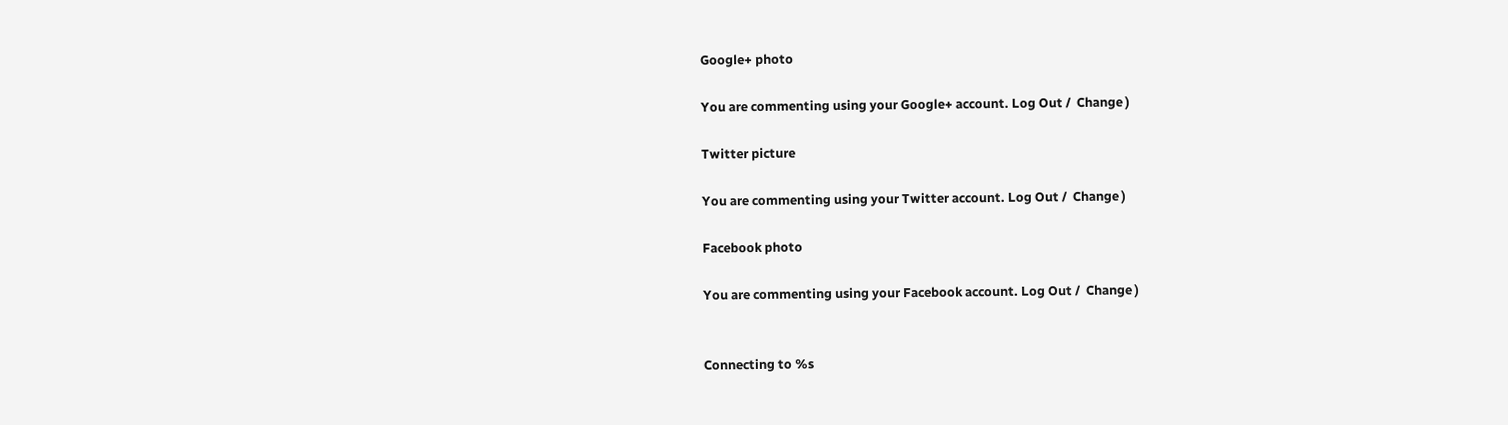Google+ photo

You are commenting using your Google+ account. Log Out /  Change )

Twitter picture

You are commenting using your Twitter account. Log Out /  Change )

Facebook photo

You are commenting using your Facebook account. Log Out /  Change )


Connecting to %s